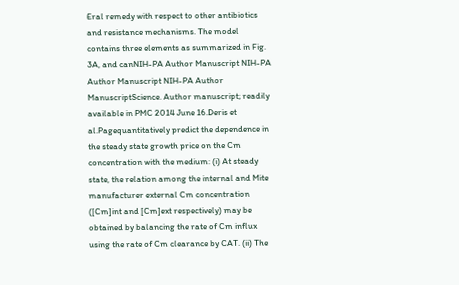Eral remedy with respect to other antibiotics and resistance mechanisms. The model contains three elements as summarized in Fig. 3A, and canNIH-PA Author Manuscript NIH-PA Author Manuscript NIH-PA Author ManuscriptScience. Author manuscript; readily available in PMC 2014 June 16.Deris et al.Pagequantitatively predict the dependence in the steady state growth price on the Cm concentration with the medium: (i) At steady state, the relation among the internal and Mite manufacturer external Cm concentration ([Cm]int and [Cm]ext respectively) may be obtained by balancing the rate of Cm influx using the rate of Cm clearance by CAT. (ii) The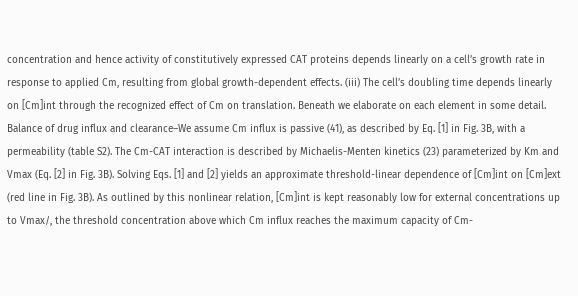concentration and hence activity of constitutively expressed CAT proteins depends linearly on a cell’s growth rate in response to applied Cm, resulting from global growth-dependent effects. (iii) The cell’s doubling time depends linearly on [Cm]int through the recognized effect of Cm on translation. Beneath we elaborate on each element in some detail. Balance of drug influx and clearance–We assume Cm influx is passive (41), as described by Eq. [1] in Fig. 3B, with a permeability (table S2). The Cm-CAT interaction is described by Michaelis-Menten kinetics (23) parameterized by Km and Vmax (Eq. [2] in Fig. 3B). Solving Eqs. [1] and [2] yields an approximate threshold-linear dependence of [Cm]int on [Cm]ext (red line in Fig. 3B). As outlined by this nonlinear relation, [Cm]int is kept reasonably low for external concentrations up to Vmax/, the threshold concentration above which Cm influx reaches the maximum capacity of Cm-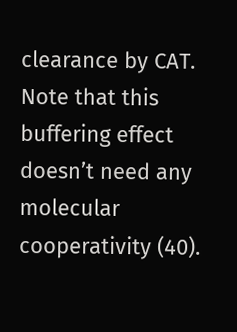clearance by CAT. Note that this buffering effect doesn’t need any molecular cooperativity (40).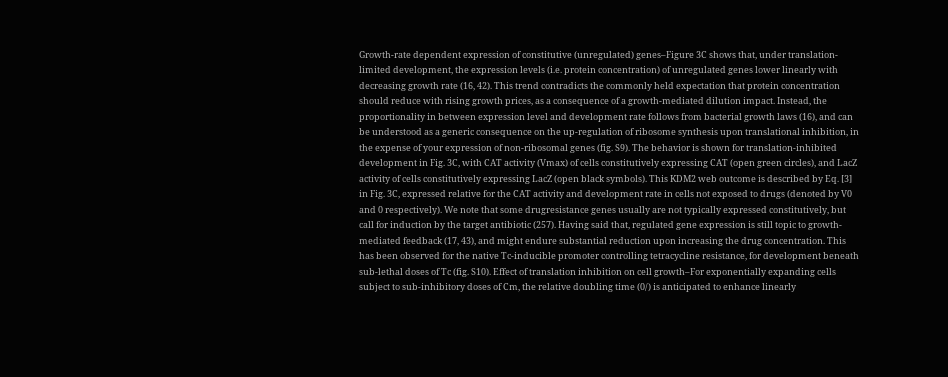Growth-rate dependent expression of constitutive (unregulated) genes–Figure 3C shows that, under translation-limited development, the expression levels (i.e. protein concentration) of unregulated genes lower linearly with decreasing growth rate (16, 42). This trend contradicts the commonly held expectation that protein concentration should reduce with rising growth prices, as a consequence of a growth-mediated dilution impact. Instead, the proportionality in between expression level and development rate follows from bacterial growth laws (16), and can be understood as a generic consequence on the up-regulation of ribosome synthesis upon translational inhibition, in the expense of your expression of non-ribosomal genes (fig. S9). The behavior is shown for translation-inhibited development in Fig. 3C, with CAT activity (Vmax) of cells constitutively expressing CAT (open green circles), and LacZ activity of cells constitutively expressing LacZ (open black symbols). This KDM2 web outcome is described by Eq. [3] in Fig. 3C, expressed relative for the CAT activity and development rate in cells not exposed to drugs (denoted by V0 and 0 respectively). We note that some drugresistance genes usually are not typically expressed constitutively, but call for induction by the target antibiotic (257). Having said that, regulated gene expression is still topic to growth-mediated feedback (17, 43), and might endure substantial reduction upon increasing the drug concentration. This has been observed for the native Tc-inducible promoter controlling tetracycline resistance, for development beneath sub-lethal doses of Tc (fig. S10). Effect of translation inhibition on cell growth–For exponentially expanding cells subject to sub-inhibitory doses of Cm, the relative doubling time (0/) is anticipated to enhance linearly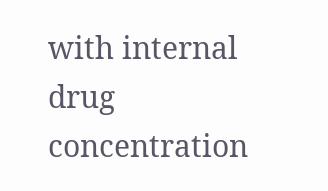with internal drug concentration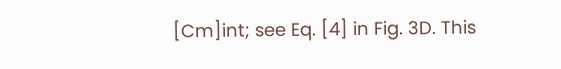[Cm]int; see Eq. [4] in Fig. 3D. This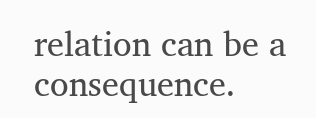relation can be a consequence.